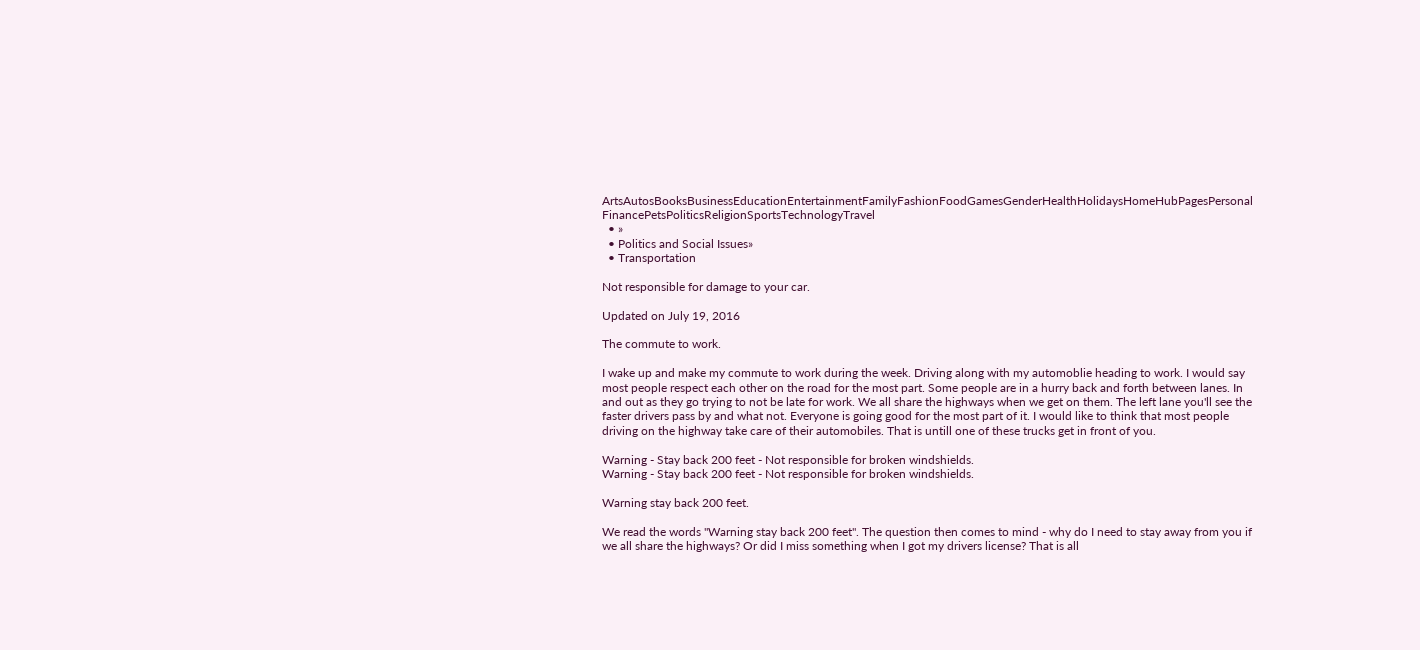ArtsAutosBooksBusinessEducationEntertainmentFamilyFashionFoodGamesGenderHealthHolidaysHomeHubPagesPersonal FinancePetsPoliticsReligionSportsTechnologyTravel
  • »
  • Politics and Social Issues»
  • Transportation

Not responsible for damage to your car.

Updated on July 19, 2016

The commute to work.

I wake up and make my commute to work during the week. Driving along with my automoblie heading to work. I would say most people respect each other on the road for the most part. Some people are in a hurry back and forth between lanes. In and out as they go trying to not be late for work. We all share the highways when we get on them. The left lane you'll see the faster drivers pass by and what not. Everyone is going good for the most part of it. I would like to think that most people driving on the highway take care of their automobiles. That is untill one of these trucks get in front of you.

Warning - Stay back 200 feet - Not responsible for broken windshields.
Warning - Stay back 200 feet - Not responsible for broken windshields.

Warning stay back 200 feet.

We read the words "Warning stay back 200 feet". The question then comes to mind - why do I need to stay away from you if we all share the highways? Or did I miss something when I got my drivers license? That is all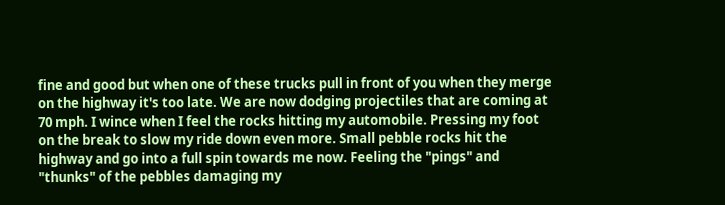fine and good but when one of these trucks pull in front of you when they merge on the highway it's too late. We are now dodging projectiles that are coming at 70 mph. I wince when I feel the rocks hitting my automobile. Pressing my foot on the break to slow my ride down even more. Small pebble rocks hit the highway and go into a full spin towards me now. Feeling the "pings" and "thunks" of the pebbles damaging my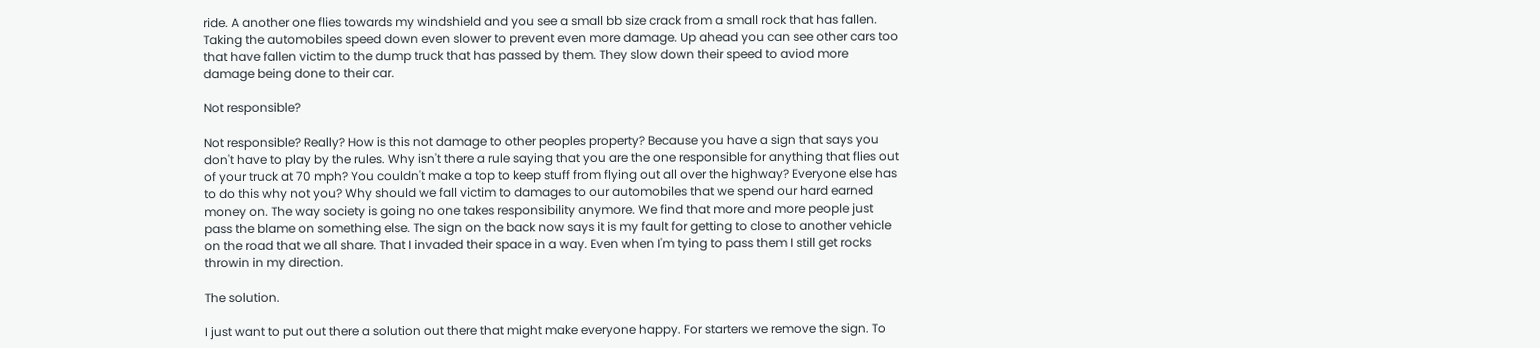ride. A another one flies towards my windshield and you see a small bb size crack from a small rock that has fallen. Taking the automobiles speed down even slower to prevent even more damage. Up ahead you can see other cars too that have fallen victim to the dump truck that has passed by them. They slow down their speed to aviod more damage being done to their car.

Not responsible?

Not responsible? Really? How is this not damage to other peoples property? Because you have a sign that says you don't have to play by the rules. Why isn't there a rule saying that you are the one responsible for anything that flies out of your truck at 70 mph? You couldn't make a top to keep stuff from flying out all over the highway? Everyone else has to do this why not you? Why should we fall victim to damages to our automobiles that we spend our hard earned money on. The way society is going no one takes responsibility anymore. We find that more and more people just pass the blame on something else. The sign on the back now says it is my fault for getting to close to another vehicle on the road that we all share. That I invaded their space in a way. Even when I'm tying to pass them I still get rocks throwin in my direction.

The solution.

I just want to put out there a solution out there that might make everyone happy. For starters we remove the sign. To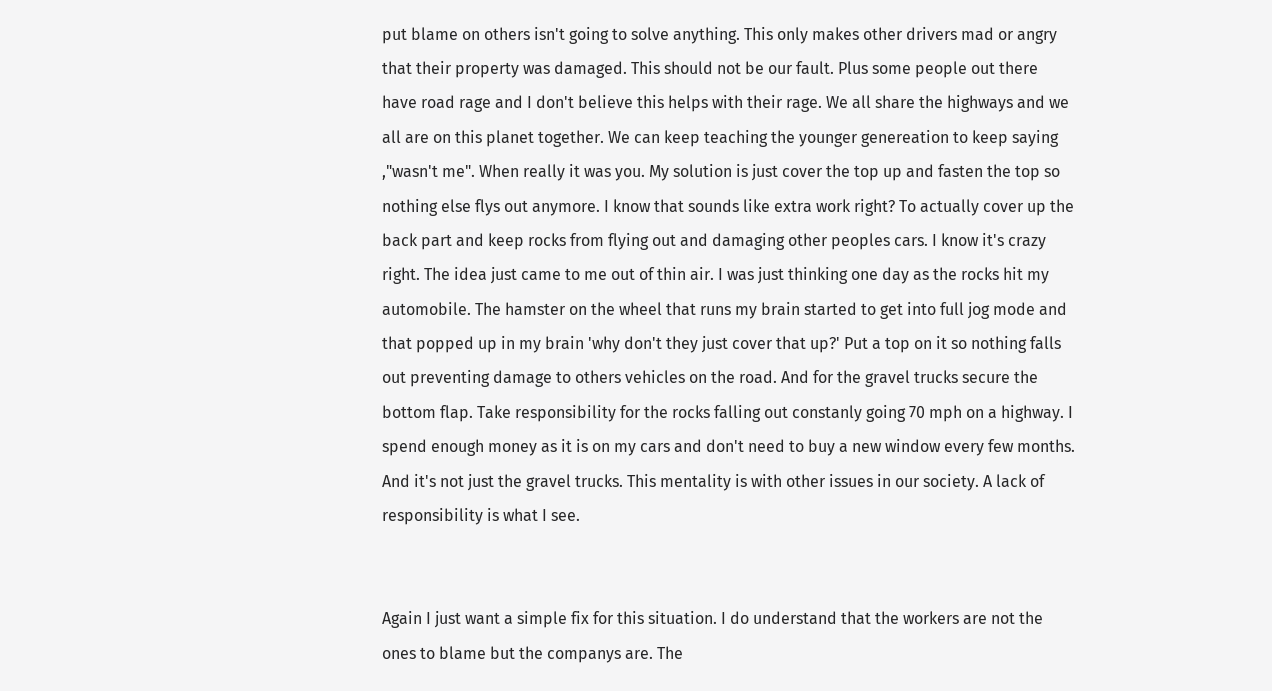put blame on others isn't going to solve anything. This only makes other drivers mad or angry that their property was damaged. This should not be our fault. Plus some people out there have road rage and I don't believe this helps with their rage. We all share the highways and we all are on this planet together. We can keep teaching the younger genereation to keep saying ,"wasn't me". When really it was you. My solution is just cover the top up and fasten the top so nothing else flys out anymore. I know that sounds like extra work right? To actually cover up the back part and keep rocks from flying out and damaging other peoples cars. I know it's crazy right. The idea just came to me out of thin air. I was just thinking one day as the rocks hit my automobile. The hamster on the wheel that runs my brain started to get into full jog mode and that popped up in my brain 'why don't they just cover that up?' Put a top on it so nothing falls out preventing damage to others vehicles on the road. And for the gravel trucks secure the bottom flap. Take responsibility for the rocks falling out constanly going 70 mph on a highway. I spend enough money as it is on my cars and don't need to buy a new window every few months. And it's not just the gravel trucks. This mentality is with other issues in our society. A lack of responsibility is what I see.


Again I just want a simple fix for this situation. I do understand that the workers are not the ones to blame but the companys are. The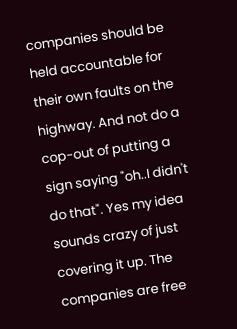companies should be held accountable for their own faults on the highway. And not do a cop-out of putting a sign saying "oh..I didn't do that". Yes my idea sounds crazy of just covering it up. The companies are free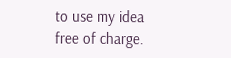to use my idea free of charge.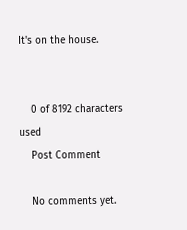It's on the house.


    0 of 8192 characters used
    Post Comment

    No comments yet.